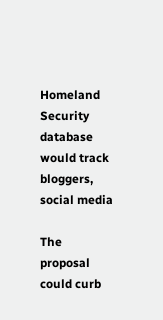Homeland Security database would track bloggers, social media

The proposal could curb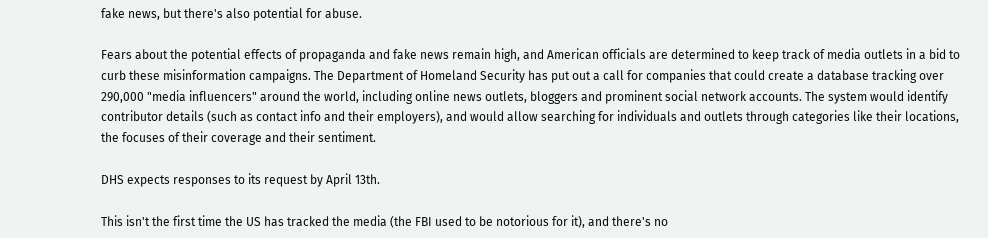fake news, but there's also potential for abuse.

Fears about the potential effects of propaganda and fake news remain high, and American officials are determined to keep track of media outlets in a bid to curb these misinformation campaigns. The Department of Homeland Security has put out a call for companies that could create a database tracking over 290,000 "media influencers" around the world, including online news outlets, bloggers and prominent social network accounts. The system would identify contributor details (such as contact info and their employers), and would allow searching for individuals and outlets through categories like their locations, the focuses of their coverage and their sentiment.

DHS expects responses to its request by April 13th.

This isn't the first time the US has tracked the media (the FBI used to be notorious for it), and there's no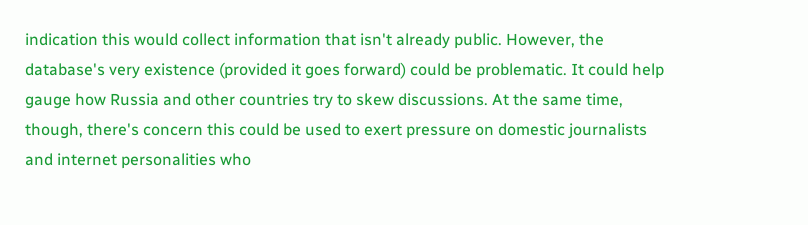indication this would collect information that isn't already public. However, the database's very existence (provided it goes forward) could be problematic. It could help gauge how Russia and other countries try to skew discussions. At the same time, though, there's concern this could be used to exert pressure on domestic journalists and internet personalities who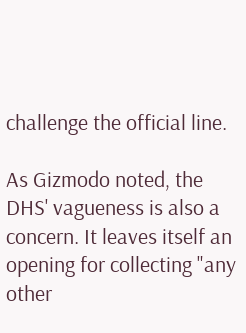challenge the official line.

As Gizmodo noted, the DHS' vagueness is also a concern. It leaves itself an opening for collecting "any other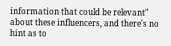information that could be relevant" about these influencers, and there's no hint as to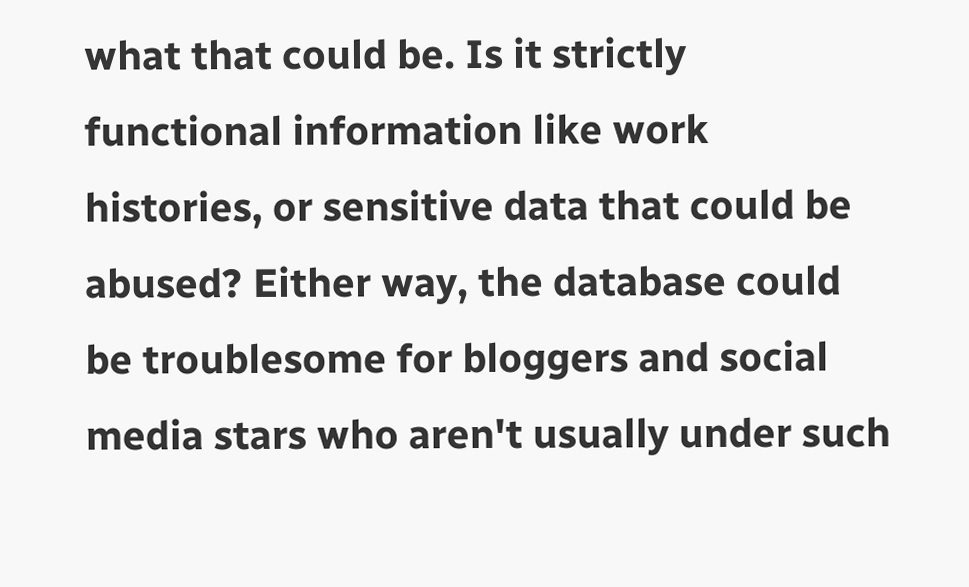what that could be. Is it strictly functional information like work histories, or sensitive data that could be abused? Either way, the database could be troublesome for bloggers and social media stars who aren't usually under such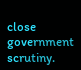close government scrutiny.